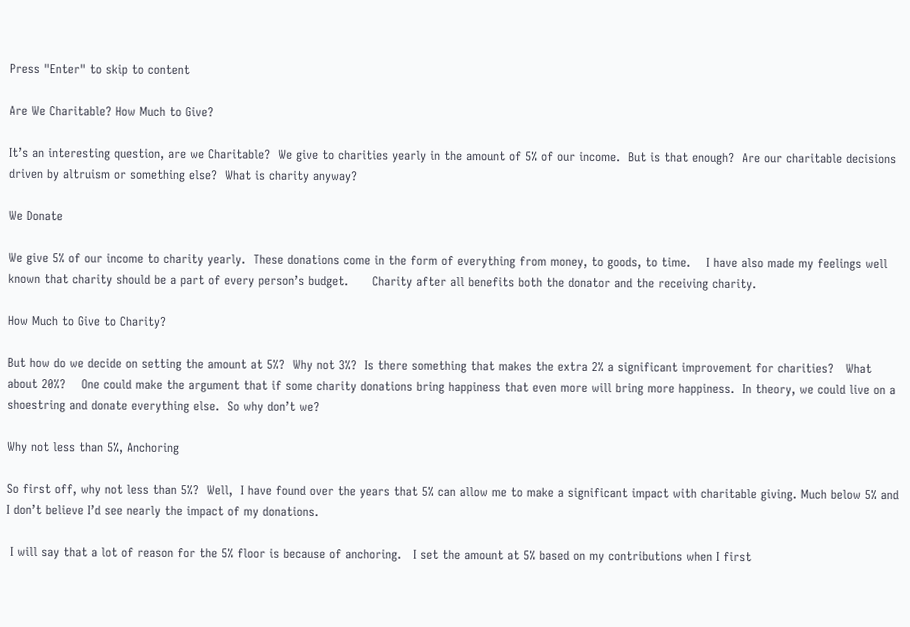Press "Enter" to skip to content

Are We Charitable? How Much to Give?

It’s an interesting question, are we Charitable?  We give to charities yearly in the amount of 5% of our income.  But is that enough?  Are our charitable decisions driven by altruism or something else?  What is charity anyway?

We Donate

We give 5% of our income to charity yearly.  These donations come in the form of everything from money, to goods, to time.    I have also made my feelings well known that charity should be a part of every person’s budget.      Charity after all benefits both the donator and the receiving charity.

How Much to Give to Charity?

But how do we decide on setting the amount at 5%?  Why not 3%?  Is there something that makes the extra 2% a significant improvement for charities?   What about 20%?    One could make the argument that if some charity donations bring happiness that even more will bring more happiness.  In theory, we could live on a shoestring and donate everything else.  So why don’t we?

Why not less than 5%, Anchoring

So first off, why not less than 5%?  Well,  I have found over the years that 5% can allow me to make a significant impact with charitable giving. Much below 5% and I don’t believe I’d see nearly the impact of my donations.

 I will say that a lot of reason for the 5% floor is because of anchoring.   I set the amount at 5% based on my contributions when I first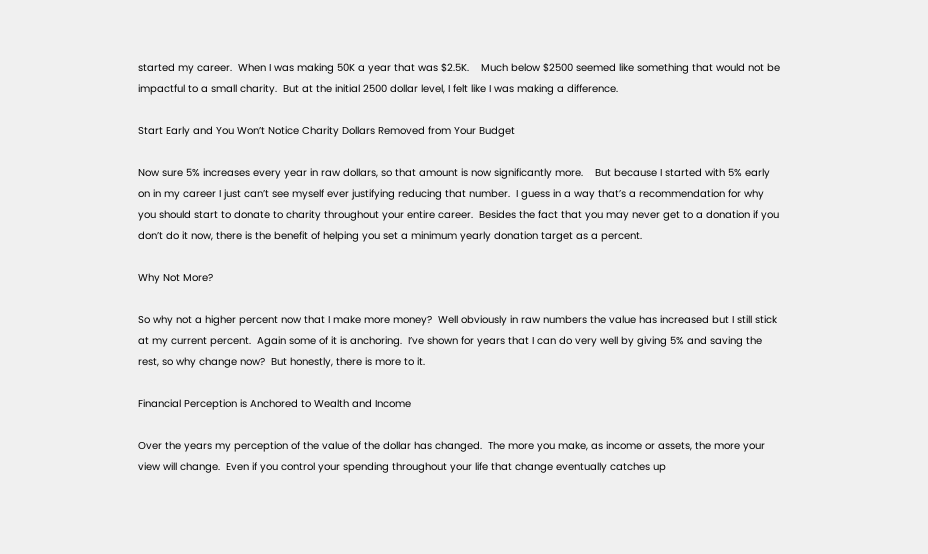started my career.  When I was making 50K a year that was $2.5K.    Much below $2500 seemed like something that would not be impactful to a small charity.  But at the initial 2500 dollar level, I felt like I was making a difference.

Start Early and You Won’t Notice Charity Dollars Removed from Your Budget

Now sure 5% increases every year in raw dollars, so that amount is now significantly more.    But because I started with 5% early on in my career I just can’t see myself ever justifying reducing that number.  I guess in a way that’s a recommendation for why you should start to donate to charity throughout your entire career.  Besides the fact that you may never get to a donation if you don’t do it now, there is the benefit of helping you set a minimum yearly donation target as a percent.

Why Not More?

So why not a higher percent now that I make more money?  Well obviously in raw numbers the value has increased but I still stick at my current percent.  Again some of it is anchoring.  I’ve shown for years that I can do very well by giving 5% and saving the rest, so why change now?  But honestly, there is more to it.

Financial Perception is Anchored to Wealth and Income

Over the years my perception of the value of the dollar has changed.  The more you make, as income or assets, the more your view will change.  Even if you control your spending throughout your life that change eventually catches up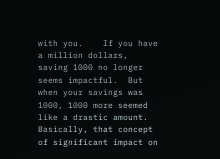with you.    If you have a million dollars, saving 1000 no longer seems impactful.  But when your savings was 1000, 1000 more seemed like a drastic amount.    Basically, that concept of significant impact on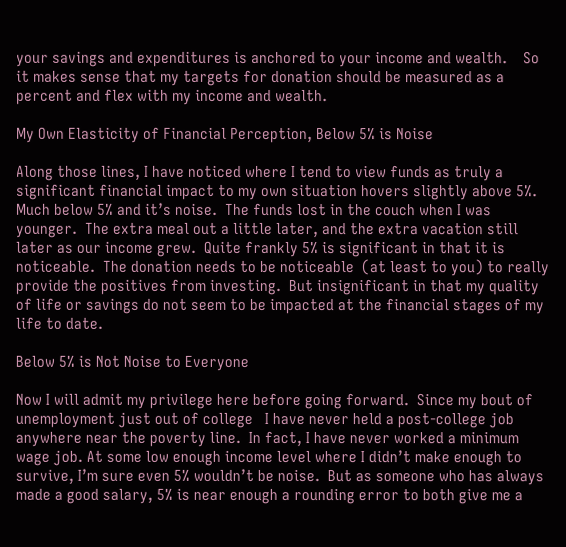your savings and expenditures is anchored to your income and wealth.    So it makes sense that my targets for donation should be measured as a percent and flex with my income and wealth.

My Own Elasticity of Financial Perception, Below 5% is Noise

Along those lines, I have noticed where I tend to view funds as truly a significant financial impact to my own situation hovers slightly above 5%.    Much below 5% and it’s noise.  The funds lost in the couch when I was younger.  The extra meal out a little later, and the extra vacation still later as our income grew.  Quite frankly 5% is significant in that it is noticeable.  The donation needs to be noticeable  (at least to you) to really provide the positives from investing.  But insignificant in that my quality of life or savings do not seem to be impacted at the financial stages of my life to date.

Below 5% is Not Noise to Everyone

Now I will admit my privilege here before going forward.  Since my bout of unemployment just out of college   I have never held a post-college job anywhere near the poverty line.  In fact, I have never worked a minimum wage job. At some low enough income level where I didn’t make enough to survive, I’m sure even 5% wouldn’t be noise.  But as someone who has always made a good salary, 5% is near enough a rounding error to both give me a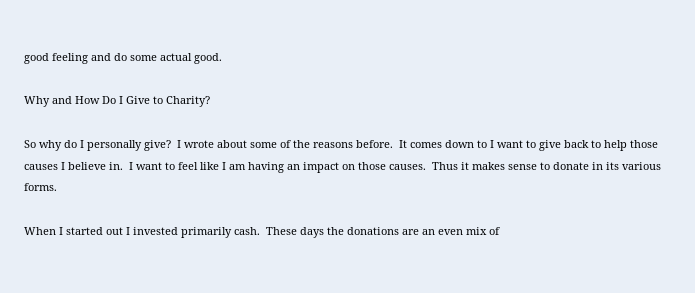good feeling and do some actual good.

Why and How Do I Give to Charity?

So why do I personally give?  I wrote about some of the reasons before.  It comes down to I want to give back to help those causes I believe in.  I want to feel like I am having an impact on those causes.  Thus it makes sense to donate in its various forms.

When I started out I invested primarily cash.  These days the donations are an even mix of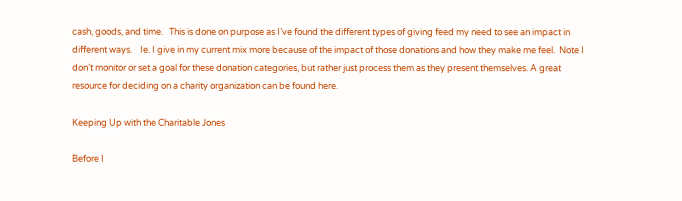cash, goods, and time.   This is done on purpose as I’ve found the different types of giving feed my need to see an impact in different ways.    Ie. I give in my current mix more because of the impact of those donations and how they make me feel.  Note I don’t monitor or set a goal for these donation categories, but rather just process them as they present themselves. A great resource for deciding on a charity organization can be found here.

Keeping Up with the Charitable Jones

Before I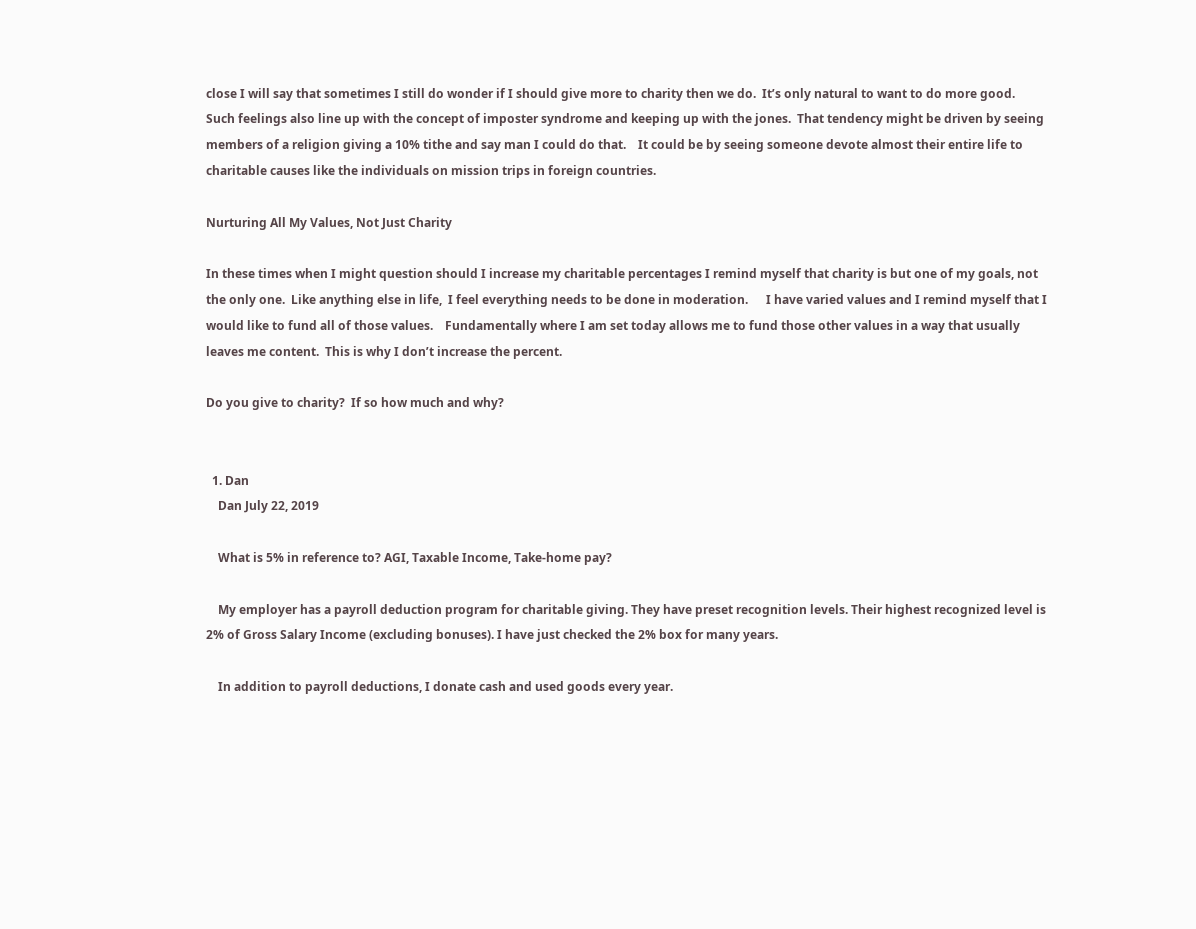close I will say that sometimes I still do wonder if I should give more to charity then we do.  It’s only natural to want to do more good.    Such feelings also line up with the concept of imposter syndrome and keeping up with the jones.  That tendency might be driven by seeing members of a religion giving a 10% tithe and say man I could do that.    It could be by seeing someone devote almost their entire life to charitable causes like the individuals on mission trips in foreign countries.

Nurturing All My Values, Not Just Charity

In these times when I might question should I increase my charitable percentages I remind myself that charity is but one of my goals, not the only one.  Like anything else in life,  I feel everything needs to be done in moderation.      I have varied values and I remind myself that I would like to fund all of those values.    Fundamentally where I am set today allows me to fund those other values in a way that usually leaves me content.  This is why I don’t increase the percent.

Do you give to charity?  If so how much and why?


  1. Dan
    Dan July 22, 2019

    What is 5% in reference to? AGI, Taxable Income, Take-home pay?

    My employer has a payroll deduction program for charitable giving. They have preset recognition levels. Their highest recognized level is 2% of Gross Salary Income (excluding bonuses). I have just checked the 2% box for many years.

    In addition to payroll deductions, I donate cash and used goods every year.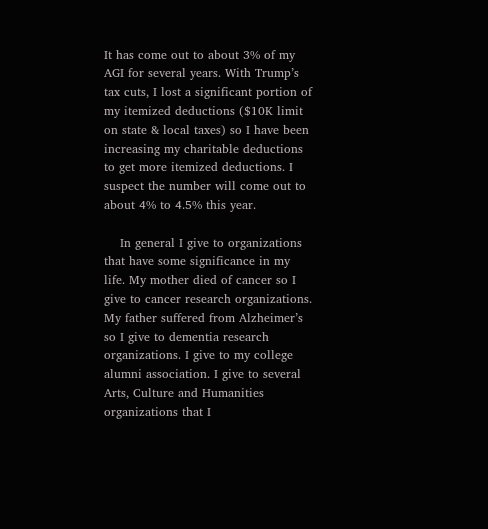It has come out to about 3% of my AGI for several years. With Trump’s tax cuts, I lost a significant portion of my itemized deductions ($10K limit on state & local taxes) so I have been increasing my charitable deductions to get more itemized deductions. I suspect the number will come out to about 4% to 4.5% this year.

    In general I give to organizations that have some significance in my life. My mother died of cancer so I give to cancer research organizations. My father suffered from Alzheimer’s so I give to dementia research organizations. I give to my college alumni association. I give to several Arts, Culture and Humanities organizations that I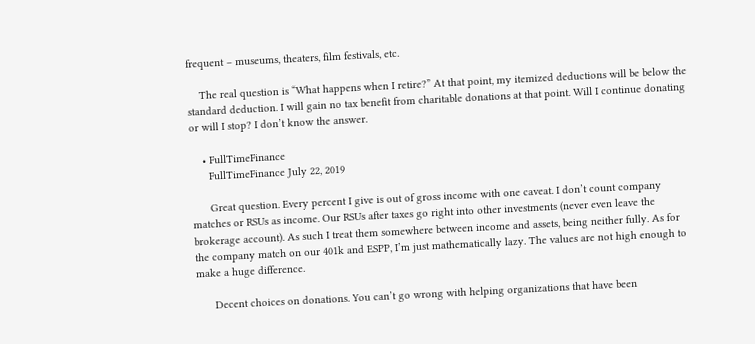frequent – museums, theaters, film festivals, etc.

    The real question is “What happens when I retire?” At that point, my itemized deductions will be below the standard deduction. I will gain no tax benefit from charitable donations at that point. Will I continue donating or will I stop? I don’t know the answer.

    • FullTimeFinance
      FullTimeFinance July 22, 2019

      Great question. Every percent I give is out of gross income with one caveat. I don’t count company matches or RSUs as income. Our RSUs after taxes go right into other investments (never even leave the brokerage account). As such I treat them somewhere between income and assets, being neither fully. As for the company match on our 401k and ESPP, I’m just mathematically lazy. The values are not high enough to make a huge difference.

      Decent choices on donations. You can’t go wrong with helping organizations that have been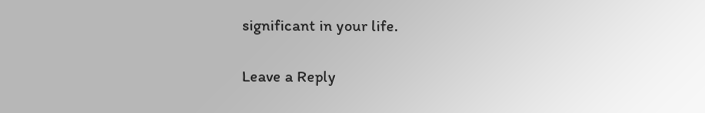significant in your life.

Leave a Reply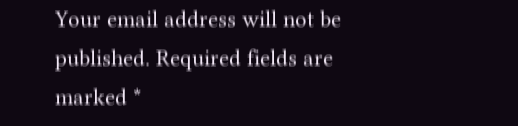Your email address will not be published. Required fields are marked *